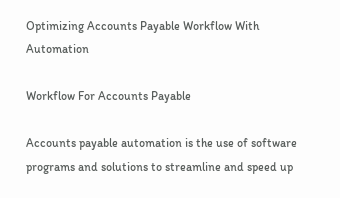Optimizing Accounts Payable Workflow With Automation

Workflow For Accounts Payable

Accounts payable automation is the use of software programs and solutions to streamline and speed up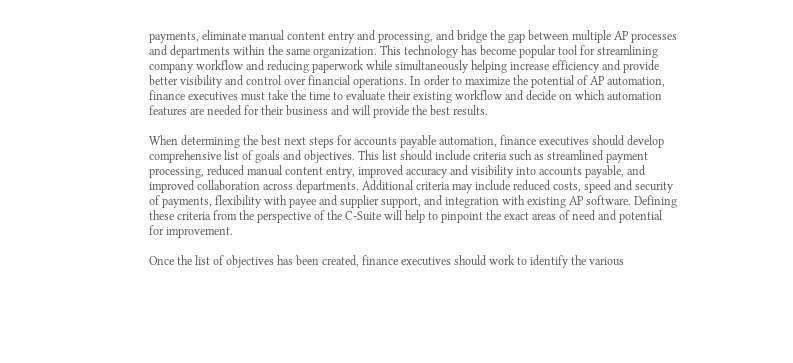payments, eliminate manual content entry and processing, and bridge the gap between multiple AP processes and departments within the same organization. This technology has become popular tool for streamlining company workflow and reducing paperwork while simultaneously helping increase efficiency and provide better visibility and control over financial operations. In order to maximize the potential of AP automation, finance executives must take the time to evaluate their existing workflow and decide on which automation features are needed for their business and will provide the best results.

When determining the best next steps for accounts payable automation, finance executives should develop comprehensive list of goals and objectives. This list should include criteria such as streamlined payment processing, reduced manual content entry, improved accuracy and visibility into accounts payable, and improved collaboration across departments. Additional criteria may include reduced costs, speed and security of payments, flexibility with payee and supplier support, and integration with existing AP software. Defining these criteria from the perspective of the C-Suite will help to pinpoint the exact areas of need and potential for improvement.

Once the list of objectives has been created, finance executives should work to identify the various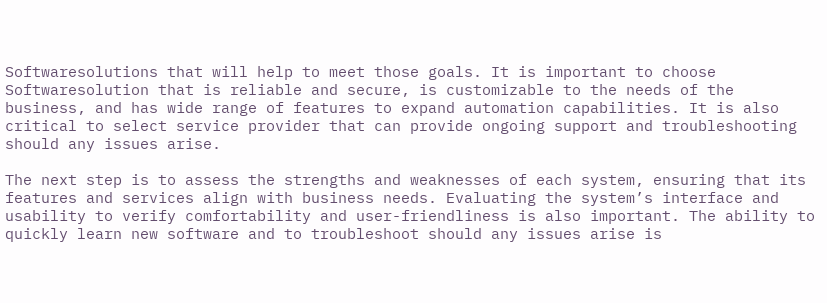Softwaresolutions that will help to meet those goals. It is important to choose Softwaresolution that is reliable and secure, is customizable to the needs of the business, and has wide range of features to expand automation capabilities. It is also critical to select service provider that can provide ongoing support and troubleshooting should any issues arise.

The next step is to assess the strengths and weaknesses of each system, ensuring that its features and services align with business needs. Evaluating the system’s interface and usability to verify comfortability and user-friendliness is also important. The ability to quickly learn new software and to troubleshoot should any issues arise is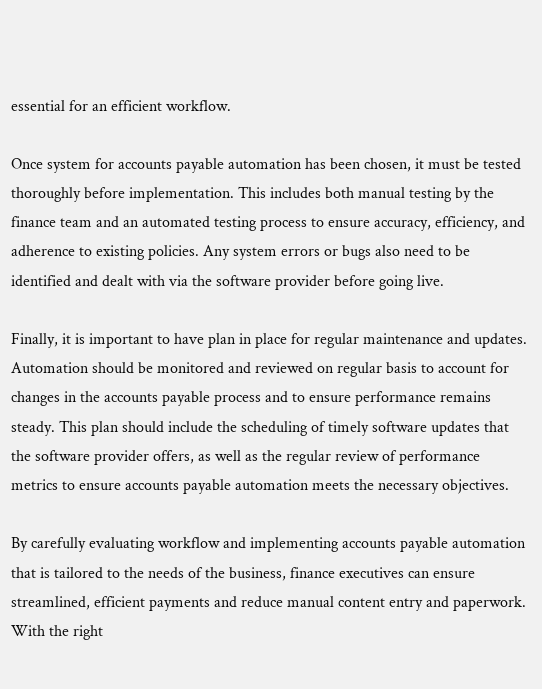essential for an efficient workflow.

Once system for accounts payable automation has been chosen, it must be tested thoroughly before implementation. This includes both manual testing by the finance team and an automated testing process to ensure accuracy, efficiency, and adherence to existing policies. Any system errors or bugs also need to be identified and dealt with via the software provider before going live.

Finally, it is important to have plan in place for regular maintenance and updates. Automation should be monitored and reviewed on regular basis to account for changes in the accounts payable process and to ensure performance remains steady. This plan should include the scheduling of timely software updates that the software provider offers, as well as the regular review of performance metrics to ensure accounts payable automation meets the necessary objectives.

By carefully evaluating workflow and implementing accounts payable automation that is tailored to the needs of the business, finance executives can ensure streamlined, efficient payments and reduce manual content entry and paperwork. With the right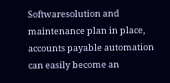Softwaresolution and maintenance plan in place, accounts payable automation can easily become an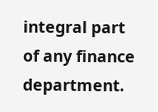integral part of any finance department.